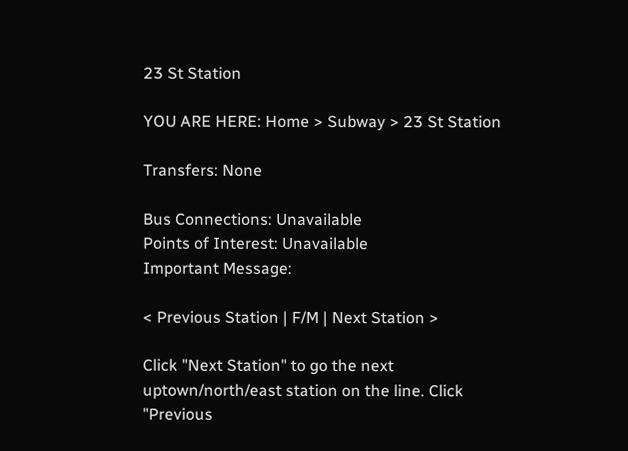23 St Station

YOU ARE HERE: Home > Subway > 23 St Station

Transfers: None

Bus Connections: Unavailable
Points of Interest: Unavailable
Important Message:

< Previous Station | F/M | Next Station >

Click "Next Station" to go the next uptown/north/east station on the line. Click "Previous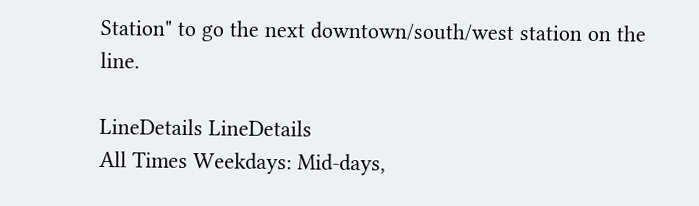Station" to go the next downtown/south/west station on the line.

LineDetails LineDetails
All Times Weekdays: Mid-days,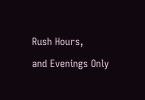Rush Hours,
and Evenings Only